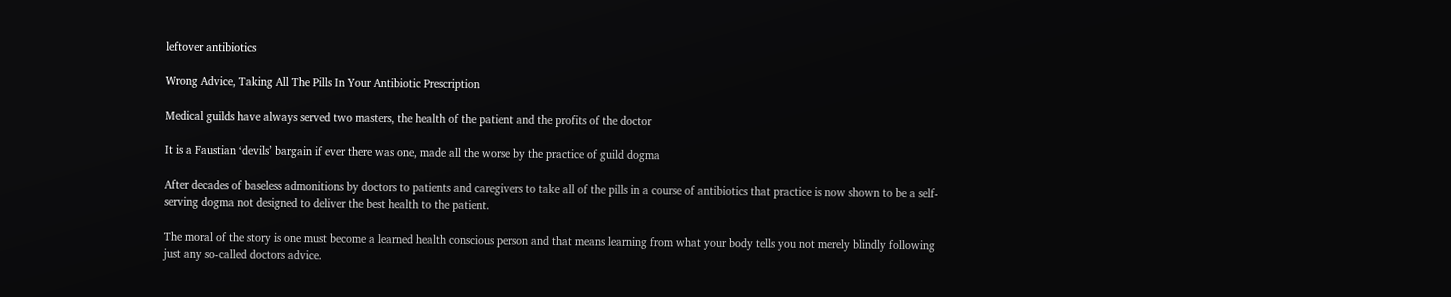leftover antibiotics

Wrong Advice, Taking All The Pills In Your Antibiotic Prescription

Medical guilds have always served two masters, the health of the patient and the profits of the doctor

It is a Faustian ‘devils’ bargain if ever there was one, made all the worse by the practice of guild dogma

After decades of baseless admonitions by doctors to patients and caregivers to take all of the pills in a course of antibiotics that practice is now shown to be a self-serving dogma not designed to deliver the best health to the patient.

The moral of the story is one must become a learned health conscious person and that means learning from what your body tells you not merely blindly following just any so-called doctors advice.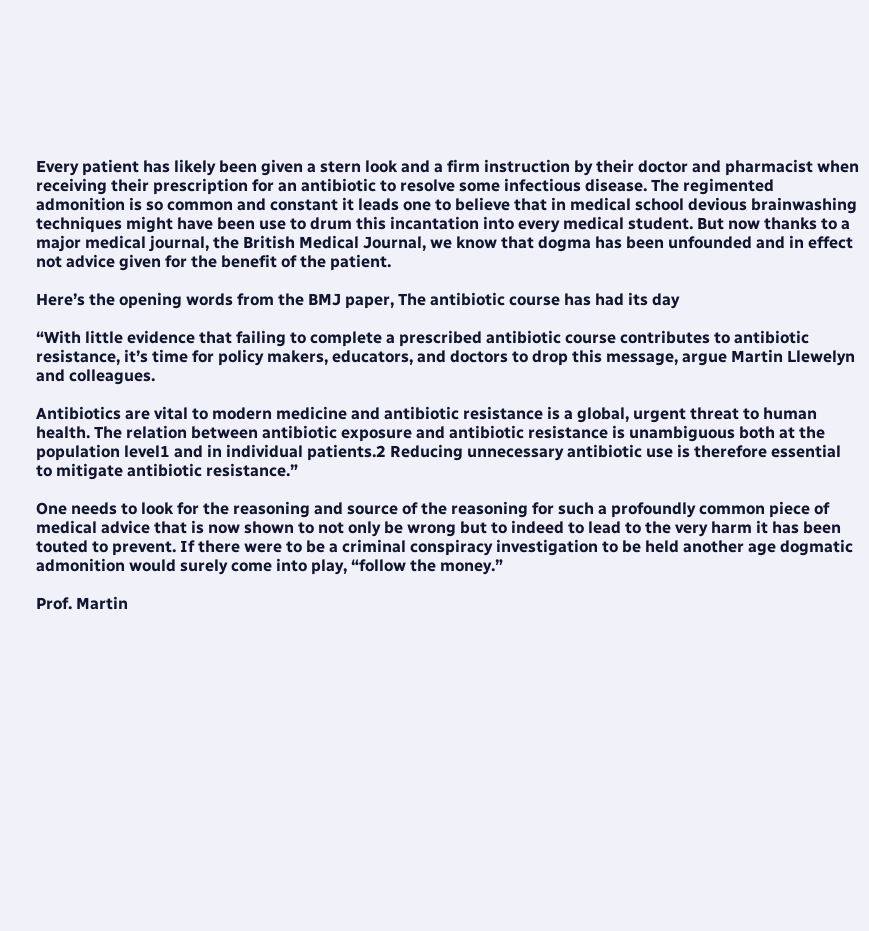Every patient has likely been given a stern look and a firm instruction by their doctor and pharmacist when receiving their prescription for an antibiotic to resolve some infectious disease. The regimented admonition is so common and constant it leads one to believe that in medical school devious brainwashing techniques might have been use to drum this incantation into every medical student. But now thanks to a major medical journal, the British Medical Journal, we know that dogma has been unfounded and in effect not advice given for the benefit of the patient.

Here’s the opening words from the BMJ paper, The antibiotic course has had its day

“With little evidence that failing to complete a prescribed antibiotic course contributes to antibiotic resistance, it’s time for policy makers, educators, and doctors to drop this message, argue Martin Llewelyn and colleagues.

Antibiotics are vital to modern medicine and antibiotic resistance is a global, urgent threat to human health. The relation between antibiotic exposure and antibiotic resistance is unambiguous both at the population level1 and in individual patients.2 Reducing unnecessary antibiotic use is therefore essential to mitigate antibiotic resistance.”

One needs to look for the reasoning and source of the reasoning for such a profoundly common piece of medical advice that is now shown to not only be wrong but to indeed to lead to the very harm it has been touted to prevent. If there were to be a criminal conspiracy investigation to be held another age dogmatic admonition would surely come into play, “follow the money.”

Prof. Martin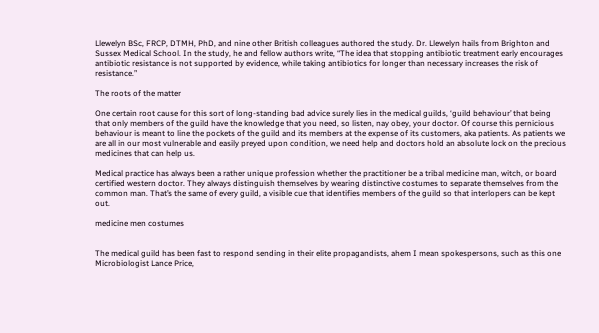Llewelyn BSc, FRCP, DTMH, PhD, and nine other British colleagues authored the study. Dr. Llewelyn hails from Brighton and Sussex Medical School. In the study, he and fellow authors write, “The idea that stopping antibiotic treatment early encourages antibiotic resistance is not supported by evidence, while taking antibiotics for longer than necessary increases the risk of resistance.”

The roots of the matter

One certain root cause for this sort of long-standing bad advice surely lies in the medical guilds, ‘guild behaviour’ that being that only members of the guild have the knowledge that you need, so listen, nay obey, your doctor. Of course this pernicious behaviour is meant to line the pockets of the guild and its members at the expense of its customers, aka patients. As patients we are all in our most vulnerable and easily preyed upon condition, we need help and doctors hold an absolute lock on the precious medicines that can help us.

Medical practice has always been a rather unique profession whether the practitioner be a tribal medicine man, witch, or board certified western doctor. They always distinguish themselves by wearing distinctive costumes to separate themselves from the common man. That’s the same of every guild, a visible cue that identifies members of the guild so that interlopers can be kept out.

medicine men costumes


The medical guild has been fast to respond sending in their elite propagandists, ahem I mean spokespersons, such as this one Microbiologist Lance Price,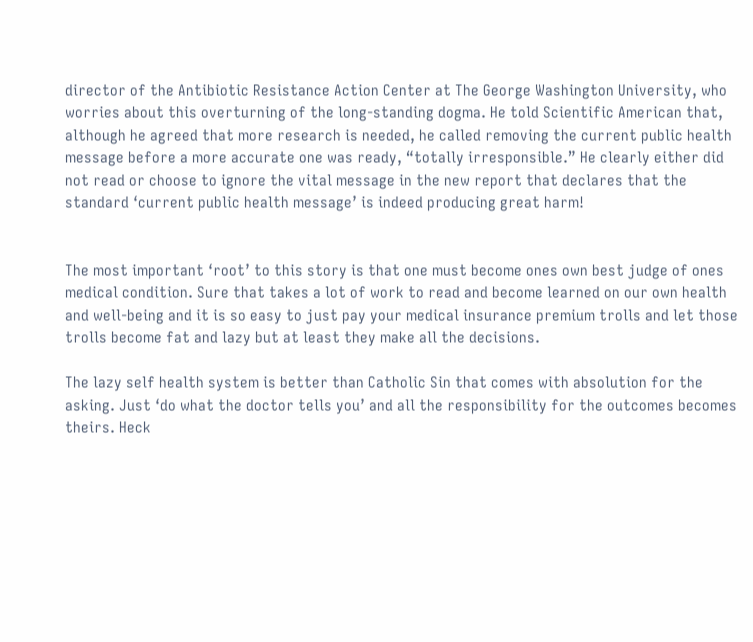director of the Antibiotic Resistance Action Center at The George Washington University, who worries about this overturning of the long-standing dogma. He told Scientific American that, although he agreed that more research is needed, he called removing the current public health message before a more accurate one was ready, “totally irresponsible.” He clearly either did not read or choose to ignore the vital message in the new report that declares that the standard ‘current public health message’ is indeed producing great harm!


The most important ‘root’ to this story is that one must become ones own best judge of ones medical condition. Sure that takes a lot of work to read and become learned on our own health and well-being and it is so easy to just pay your medical insurance premium trolls and let those trolls become fat and lazy but at least they make all the decisions.

The lazy self health system is better than Catholic Sin that comes with absolution for the asking. Just ‘do what the doctor tells you’ and all the responsibility for the outcomes becomes theirs. Heck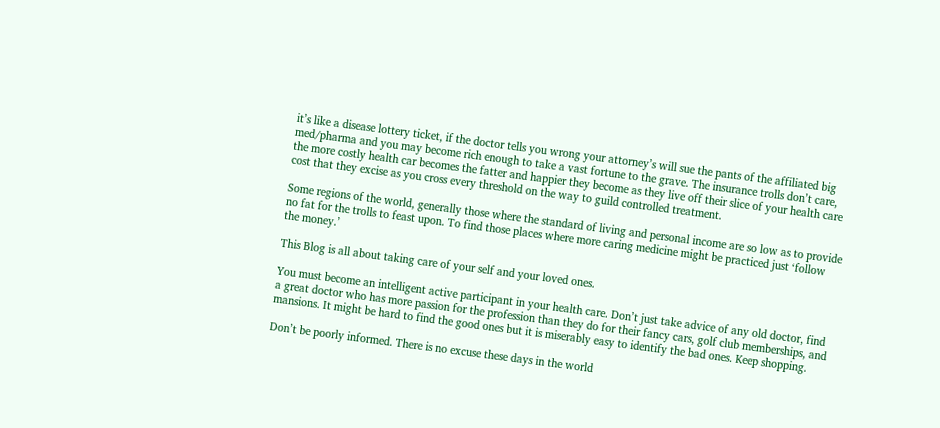it’s like a disease lottery ticket, if the doctor tells you wrong your attorney’s will sue the pants of the affiliated big med/pharma and you may become rich enough to take a vast fortune to the grave. The insurance trolls don’t care, the more costly health car becomes the fatter and happier they become as they live off their slice of your health care cost that they excise as you cross every threshold on the way to guild controlled treatment.

Some regions of the world, generally those where the standard of living and personal income are so low as to provide no fat for the trolls to feast upon. To find those places where more caring medicine might be practiced just ‘follow the money.’

This Blog is all about taking care of your self and your loved ones.

You must become an intelligent active participant in your health care. Don’t just take advice of any old doctor, find a great doctor who has more passion for the profession than they do for their fancy cars, golf club memberships, and mansions. It might be hard to find the good ones but it is miserably easy to identify the bad ones. Keep shopping.

Don’t be poorly informed. There is no excuse these days in the world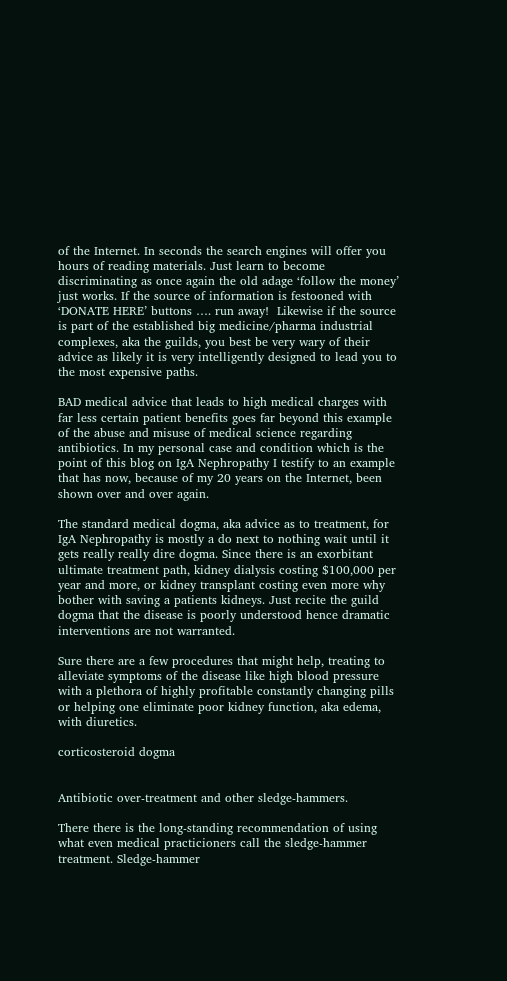of the Internet. In seconds the search engines will offer you hours of reading materials. Just learn to become discriminating as once again the old adage ‘follow the money’ just works. If the source of information is festooned with ‘DONATE HERE’ buttons …. run away!  Likewise if the source is part of the established big medicine/pharma industrial complexes, aka the guilds, you best be very wary of their advice as likely it is very intelligently designed to lead you to the most expensive paths.

BAD medical advice that leads to high medical charges with far less certain patient benefits goes far beyond this example of the abuse and misuse of medical science regarding antibiotics. In my personal case and condition which is the point of this blog on IgA Nephropathy I testify to an example that has now, because of my 20 years on the Internet, been shown over and over again.

The standard medical dogma, aka advice as to treatment, for IgA Nephropathy is mostly a do next to nothing wait until it gets really really dire dogma. Since there is an exorbitant ultimate treatment path, kidney dialysis costing $100,000 per year and more, or kidney transplant costing even more why bother with saving a patients kidneys. Just recite the guild dogma that the disease is poorly understood hence dramatic interventions are not warranted.

Sure there are a few procedures that might help, treating to alleviate symptoms of the disease like high blood pressure with a plethora of highly profitable constantly changing pills or helping one eliminate poor kidney function, aka edema, with diuretics.

corticosteroid dogma


Antibiotic over-treatment and other sledge-hammers.

There there is the long-standing recommendation of using what even medical practicioners call the sledge-hammer treatment. Sledge-hammer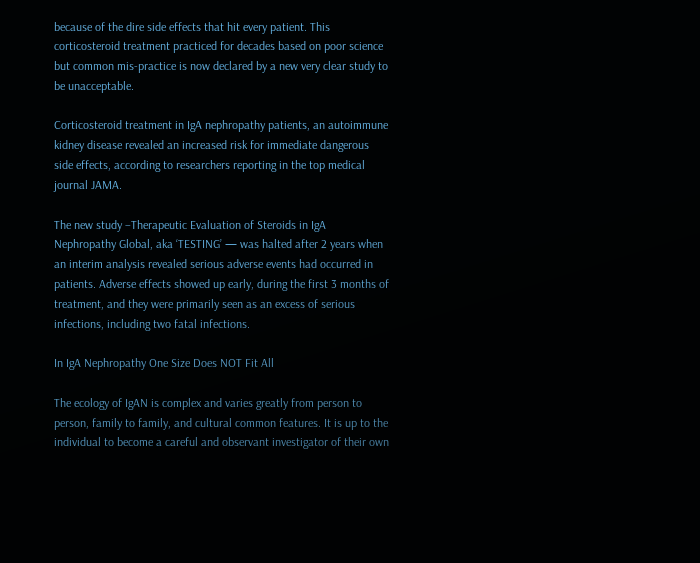because of the dire side effects that hit every patient. This corticosteroid treatment practiced for decades based on poor science but common mis-practice is now declared by a new very clear study to be unacceptable.

Corticosteroid treatment in IgA nephropathy patients, an autoimmune kidney disease revealed an increased risk for immediate dangerous side effects, according to researchers reporting in the top medical journal JAMA.

The new study –Therapeutic Evaluation of Steroids in IgA Nephropathy Global, aka ‘TESTING’ — was halted after 2 years when an interim analysis revealed serious adverse events had occurred in patients. Adverse effects showed up early, during the first 3 months of treatment, and they were primarily seen as an excess of serious infections, including two fatal infections.

In IgA Nephropathy One Size Does NOT Fit All

The ecology of IgAN is complex and varies greatly from person to person, family to family, and cultural common features. It is up to the individual to become a careful and observant investigator of their own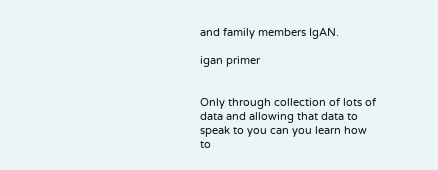and family members IgAN.

igan primer


Only through collection of lots of data and allowing that data to speak to you can you learn how to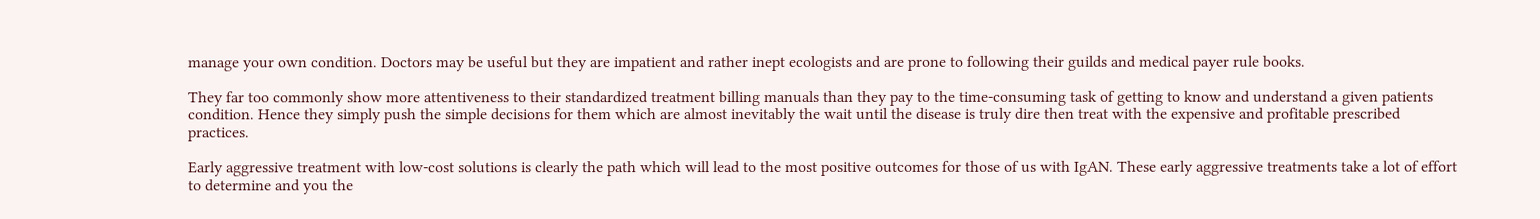manage your own condition. Doctors may be useful but they are impatient and rather inept ecologists and are prone to following their guilds and medical payer rule books.

They far too commonly show more attentiveness to their standardized treatment billing manuals than they pay to the time-consuming task of getting to know and understand a given patients condition. Hence they simply push the simple decisions for them which are almost inevitably the wait until the disease is truly dire then treat with the expensive and profitable prescribed practices.

Early aggressive treatment with low-cost solutions is clearly the path which will lead to the most positive outcomes for those of us with IgAN. These early aggressive treatments take a lot of effort to determine and you the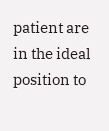patient are in the ideal position to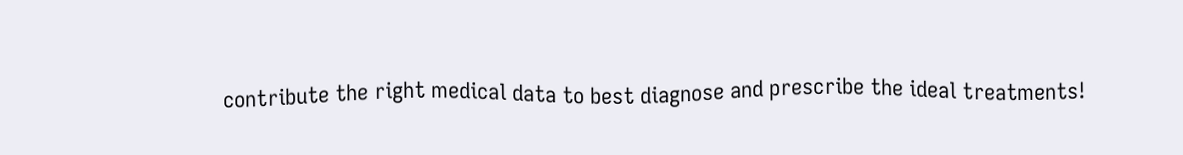contribute the right medical data to best diagnose and prescribe the ideal treatments!